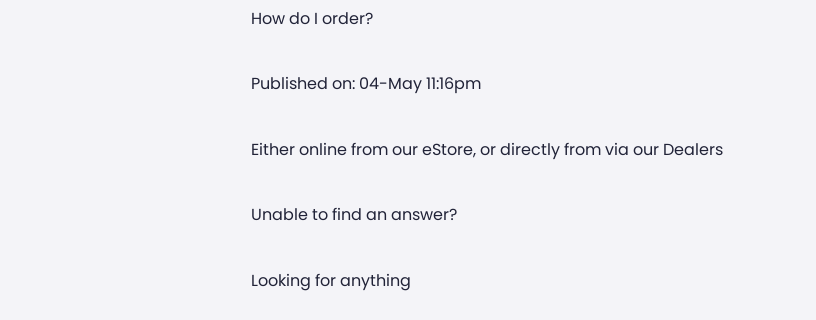How do I order?

Published on: 04-May 11:16pm

Either online from our eStore, or directly from via our Dealers

Unable to find an answer?

Looking for anything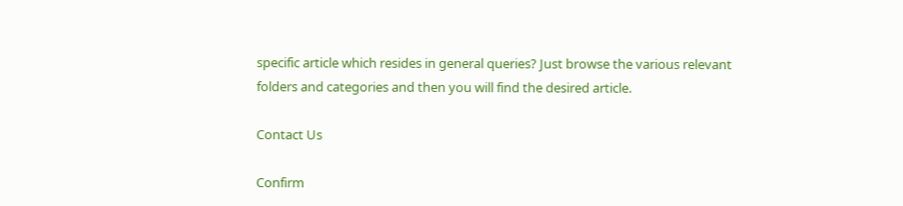specific article which resides in general queries? Just browse the various relevant folders and categories and then you will find the desired article.

Contact Us

Confirm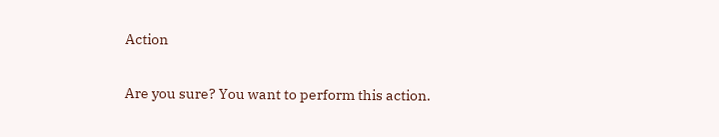Action

Are you sure? You want to perform this action.